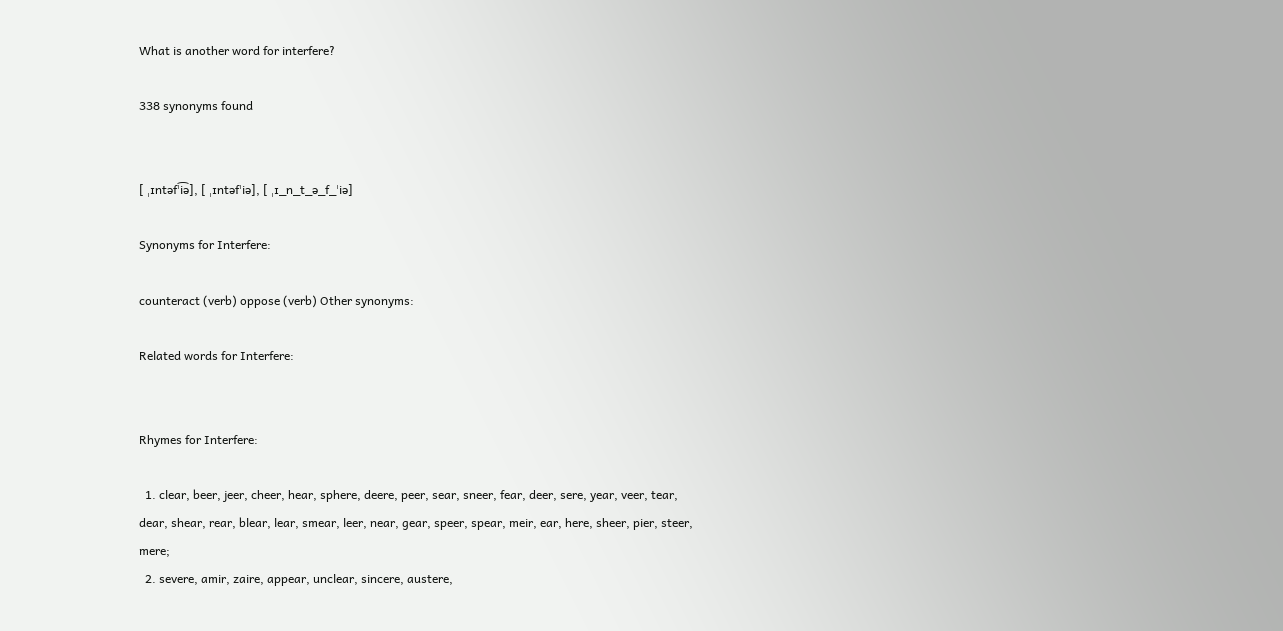What is another word for interfere?

338 synonyms found


[ ˌɪntəfˈi͡ə], [ ˌɪntəfˈiə], [ ˌɪ_n_t_ə_f_ˈiə]

Synonyms for Interfere:

counteract (verb) oppose (verb) Other synonyms:

Related words for Interfere:


Rhymes for Interfere:

  1. clear, beer, jeer, cheer, hear, sphere, deere, peer, sear, sneer, fear, deer, sere, year, veer, tear, dear, shear, rear, blear, lear, smear, leer, near, gear, speer, spear, meir, ear, here, sheer, pier, steer, mere;
  2. severe, amir, zaire, appear, unclear, sincere, austere,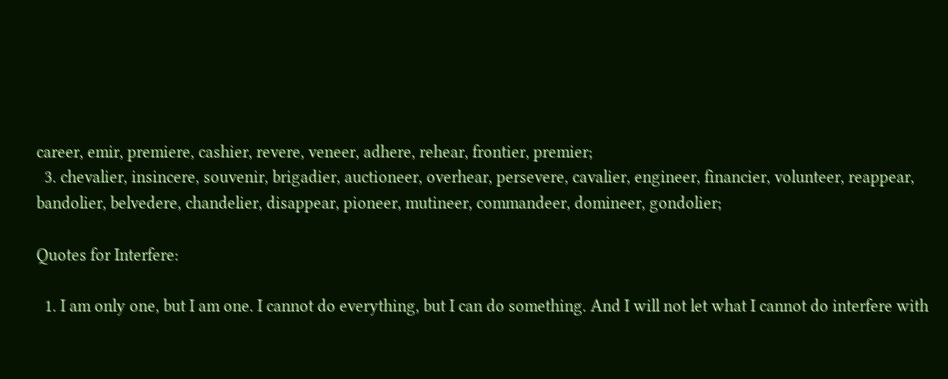career, emir, premiere, cashier, revere, veneer, adhere, rehear, frontier, premier;
  3. chevalier, insincere, souvenir, brigadier, auctioneer, overhear, persevere, cavalier, engineer, financier, volunteer, reappear, bandolier, belvedere, chandelier, disappear, pioneer, mutineer, commandeer, domineer, gondolier;

Quotes for Interfere:

  1. I am only one, but I am one. I cannot do everything, but I can do something. And I will not let what I cannot do interfere with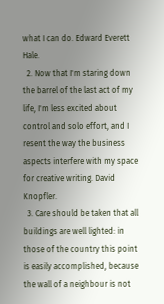what I can do. Edward Everett Hale.
  2. Now that I'm staring down the barrel of the last act of my life, I'm less excited about control and solo effort, and I resent the way the business aspects interfere with my space for creative writing. David Knopfler.
  3. Care should be taken that all buildings are well lighted: in those of the country this point is easily accomplished, because the wall of a neighbour is not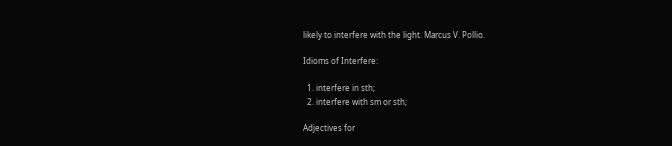likely to interfere with the light. Marcus V. Pollio.

Idioms of Interfere:

  1. interfere in sth;
  2. interfere with sm or sth;

Adjectives for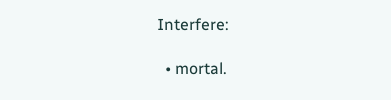Interfere:

  • mortal.